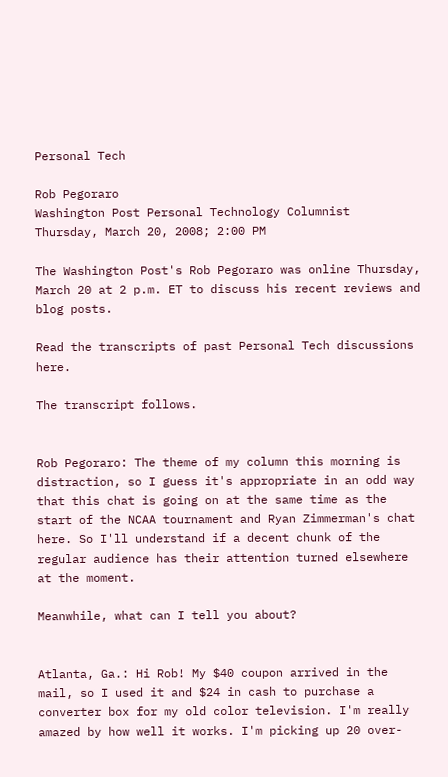Personal Tech

Rob Pegoraro
Washington Post Personal Technology Columnist
Thursday, March 20, 2008; 2:00 PM

The Washington Post's Rob Pegoraro was online Thursday, March 20 at 2 p.m. ET to discuss his recent reviews and blog posts.

Read the transcripts of past Personal Tech discussions here.

The transcript follows.


Rob Pegoraro: The theme of my column this morning is distraction, so I guess it's appropriate in an odd way that this chat is going on at the same time as the start of the NCAA tournament and Ryan Zimmerman's chat here. So I'll understand if a decent chunk of the regular audience has their attention turned elsewhere at the moment.

Meanwhile, what can I tell you about?


Atlanta, Ga.: Hi Rob! My $40 coupon arrived in the mail, so I used it and $24 in cash to purchase a converter box for my old color television. I'm really amazed by how well it works. I'm picking up 20 over-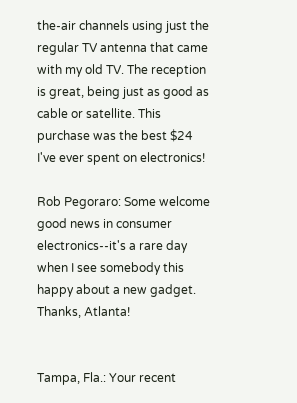the-air channels using just the regular TV antenna that came with my old TV. The reception is great, being just as good as cable or satellite. This purchase was the best $24 I've ever spent on electronics!

Rob Pegoraro: Some welcome good news in consumer electronics--it's a rare day when I see somebody this happy about a new gadget. Thanks, Atlanta!


Tampa, Fla.: Your recent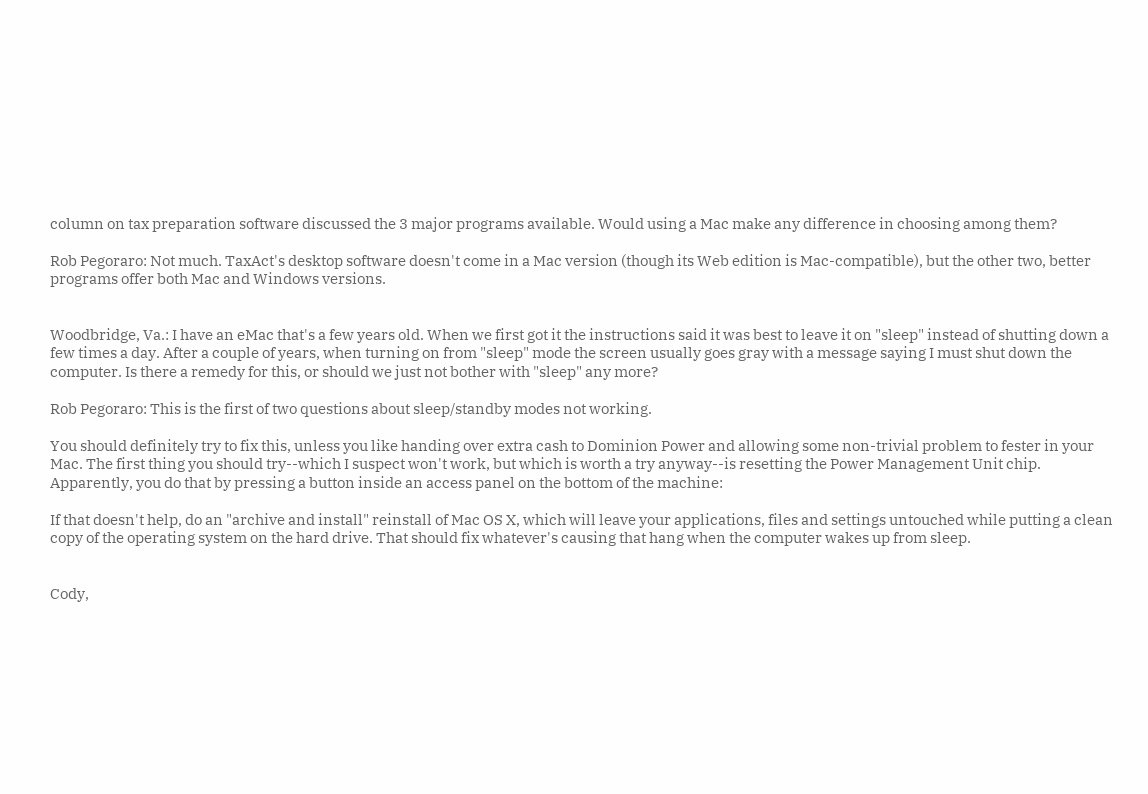column on tax preparation software discussed the 3 major programs available. Would using a Mac make any difference in choosing among them?

Rob Pegoraro: Not much. TaxAct's desktop software doesn't come in a Mac version (though its Web edition is Mac-compatible), but the other two, better programs offer both Mac and Windows versions.


Woodbridge, Va.: I have an eMac that's a few years old. When we first got it the instructions said it was best to leave it on "sleep" instead of shutting down a few times a day. After a couple of years, when turning on from "sleep" mode the screen usually goes gray with a message saying I must shut down the computer. Is there a remedy for this, or should we just not bother with "sleep" any more?

Rob Pegoraro: This is the first of two questions about sleep/standby modes not working.

You should definitely try to fix this, unless you like handing over extra cash to Dominion Power and allowing some non-trivial problem to fester in your Mac. The first thing you should try--which I suspect won't work, but which is worth a try anyway--is resetting the Power Management Unit chip. Apparently, you do that by pressing a button inside an access panel on the bottom of the machine:

If that doesn't help, do an "archive and install" reinstall of Mac OS X, which will leave your applications, files and settings untouched while putting a clean copy of the operating system on the hard drive. That should fix whatever's causing that hang when the computer wakes up from sleep.


Cody,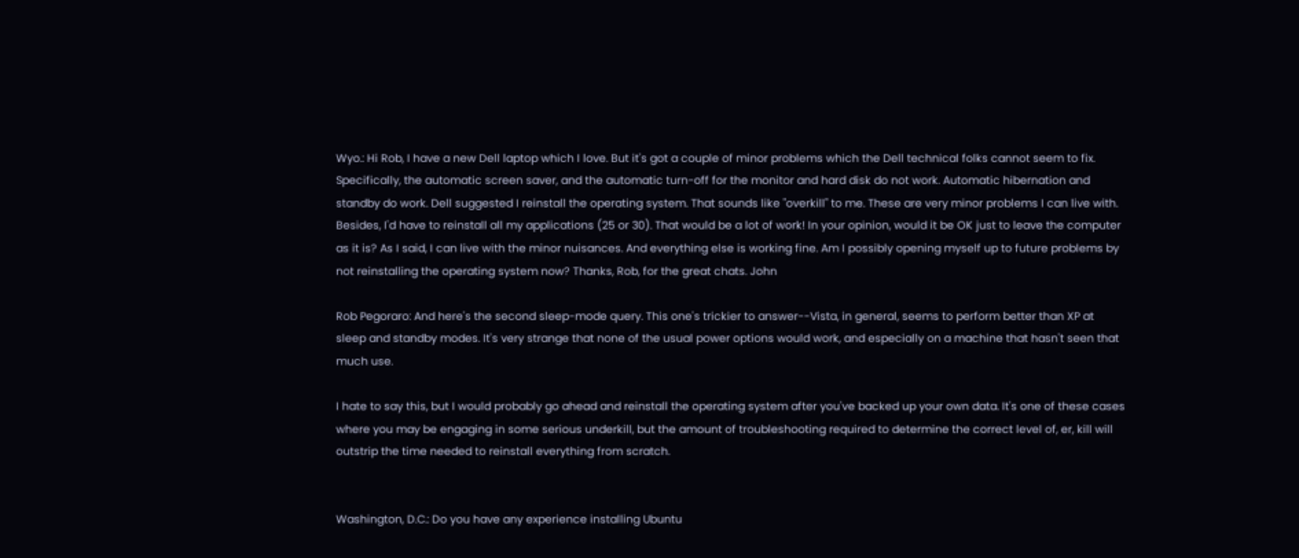Wyo.: Hi Rob, I have a new Dell laptop which I love. But it's got a couple of minor problems which the Dell technical folks cannot seem to fix. Specifically, the automatic screen saver, and the automatic turn-off for the monitor and hard disk do not work. Automatic hibernation and standby do work. Dell suggested I reinstall the operating system. That sounds like "overkill" to me. These are very minor problems I can live with. Besides, I'd have to reinstall all my applications (25 or 30). That would be a lot of work! In your opinion, would it be OK just to leave the computer as it is? As I said, I can live with the minor nuisances. And everything else is working fine. Am I possibly opening myself up to future problems by not reinstalling the operating system now? Thanks, Rob, for the great chats. John

Rob Pegoraro: And here's the second sleep-mode query. This one's trickier to answer--Vista, in general, seems to perform better than XP at sleep and standby modes. It's very strange that none of the usual power options would work, and especially on a machine that hasn't seen that much use.

I hate to say this, but I would probably go ahead and reinstall the operating system after you've backed up your own data. It's one of these cases where you may be engaging in some serious underkill, but the amount of troubleshooting required to determine the correct level of, er, kill will outstrip the time needed to reinstall everything from scratch.


Washington, D.C.: Do you have any experience installing Ubuntu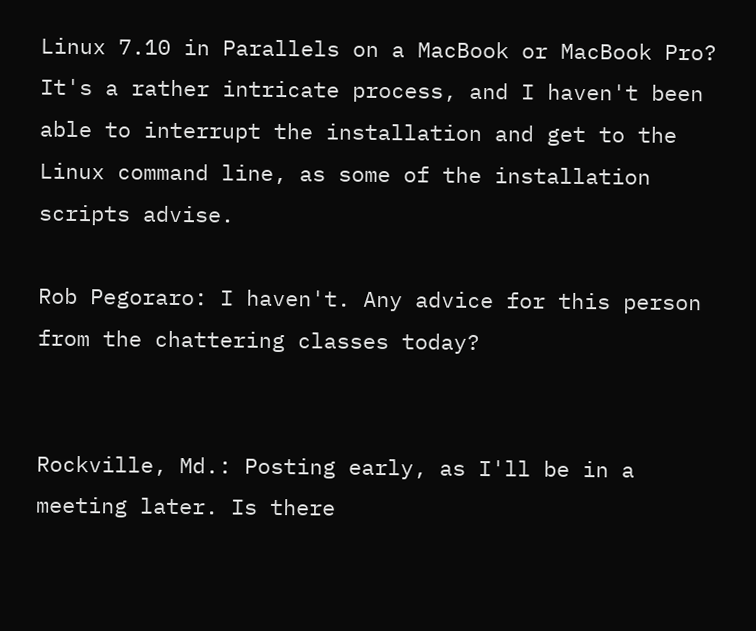Linux 7.10 in Parallels on a MacBook or MacBook Pro? It's a rather intricate process, and I haven't been able to interrupt the installation and get to the Linux command line, as some of the installation scripts advise.

Rob Pegoraro: I haven't. Any advice for this person from the chattering classes today?


Rockville, Md.: Posting early, as I'll be in a meeting later. Is there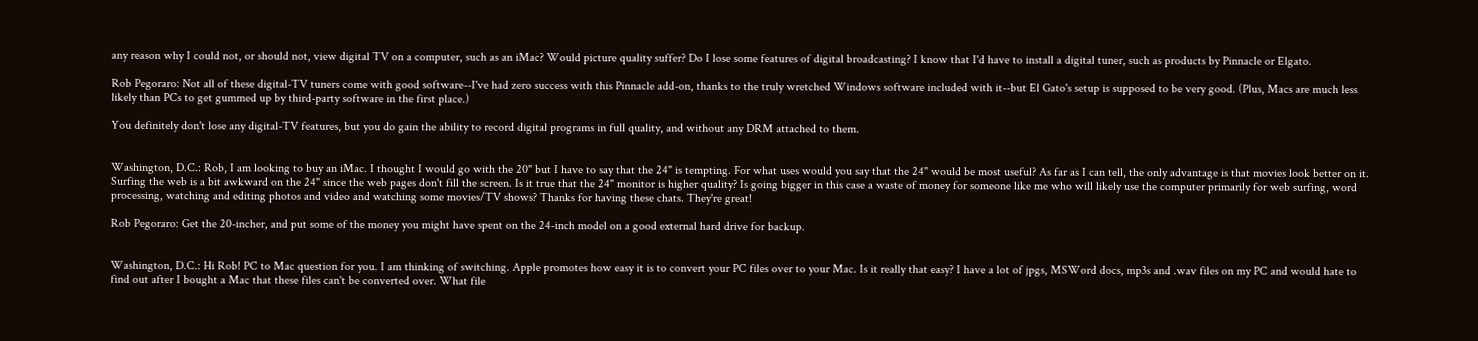any reason why I could not, or should not, view digital TV on a computer, such as an iMac? Would picture quality suffer? Do I lose some features of digital broadcasting? I know that I'd have to install a digital tuner, such as products by Pinnacle or Elgato.

Rob Pegoraro: Not all of these digital-TV tuners come with good software--I've had zero success with this Pinnacle add-on, thanks to the truly wretched Windows software included with it--but El Gato's setup is supposed to be very good. (Plus, Macs are much less likely than PCs to get gummed up by third-party software in the first place.)

You definitely don't lose any digital-TV features, but you do gain the ability to record digital programs in full quality, and without any DRM attached to them.


Washington, D.C.: Rob, I am looking to buy an iMac. I thought I would go with the 20" but I have to say that the 24" is tempting. For what uses would you say that the 24" would be most useful? As far as I can tell, the only advantage is that movies look better on it. Surfing the web is a bit awkward on the 24" since the web pages don't fill the screen. Is it true that the 24" monitor is higher quality? Is going bigger in this case a waste of money for someone like me who will likely use the computer primarily for web surfing, word processing, watching and editing photos and video and watching some movies/TV shows? Thanks for having these chats. They're great!

Rob Pegoraro: Get the 20-incher, and put some of the money you might have spent on the 24-inch model on a good external hard drive for backup.


Washington, D.C.: Hi Rob! PC to Mac question for you. I am thinking of switching. Apple promotes how easy it is to convert your PC files over to your Mac. Is it really that easy? I have a lot of jpgs, MSWord docs, mp3s and .wav files on my PC and would hate to find out after I bought a Mac that these files can't be converted over. What file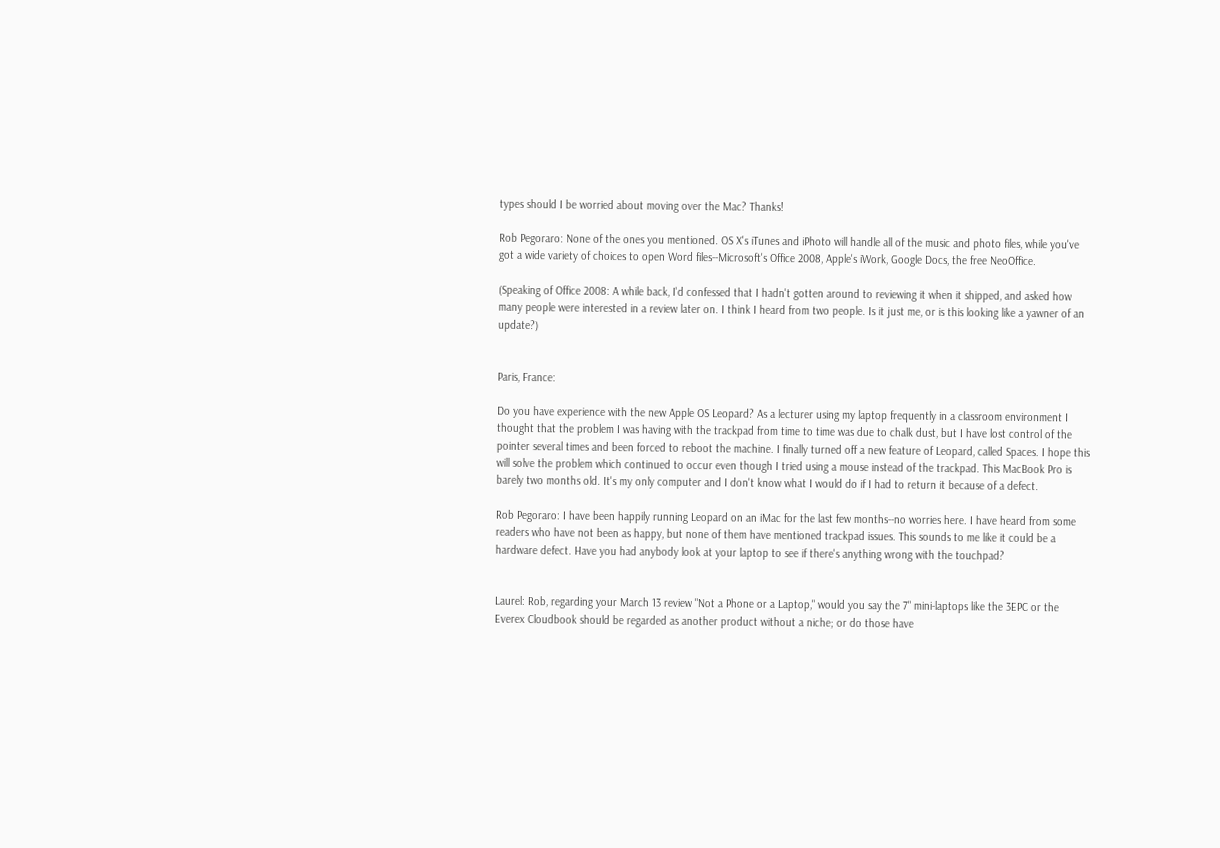types should I be worried about moving over the Mac? Thanks!

Rob Pegoraro: None of the ones you mentioned. OS X's iTunes and iPhoto will handle all of the music and photo files, while you've got a wide variety of choices to open Word files--Microsoft's Office 2008, Apple's iWork, Google Docs, the free NeoOffice.

(Speaking of Office 2008: A while back, I'd confessed that I hadn't gotten around to reviewing it when it shipped, and asked how many people were interested in a review later on. I think I heard from two people. Is it just me, or is this looking like a yawner of an update?)


Paris, France:

Do you have experience with the new Apple OS Leopard? As a lecturer using my laptop frequently in a classroom environment I thought that the problem I was having with the trackpad from time to time was due to chalk dust, but I have lost control of the pointer several times and been forced to reboot the machine. I finally turned off a new feature of Leopard, called Spaces. I hope this will solve the problem which continued to occur even though I tried using a mouse instead of the trackpad. This MacBook Pro is barely two months old. It's my only computer and I don't know what I would do if I had to return it because of a defect.

Rob Pegoraro: I have been happily running Leopard on an iMac for the last few months--no worries here. I have heard from some readers who have not been as happy, but none of them have mentioned trackpad issues. This sounds to me like it could be a hardware defect. Have you had anybody look at your laptop to see if there's anything wrong with the touchpad?


Laurel: Rob, regarding your March 13 review "Not a Phone or a Laptop," would you say the 7" mini-laptops like the 3EPC or the Everex Cloudbook should be regarded as another product without a niche; or do those have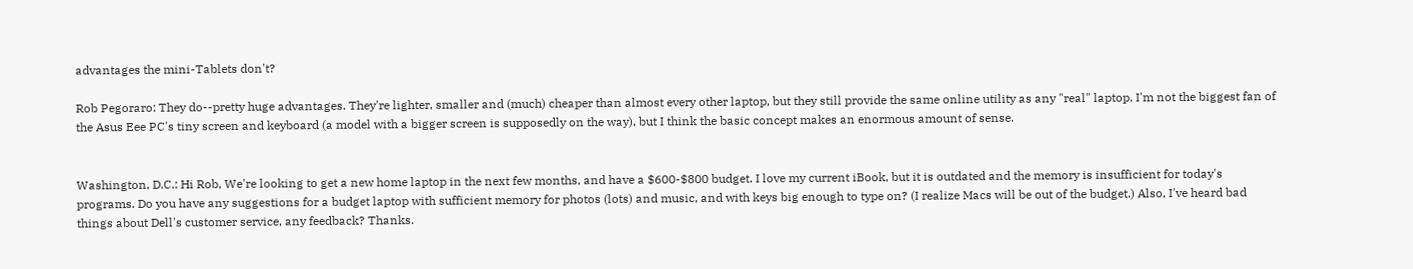advantages the mini-Tablets don't?

Rob Pegoraro: They do--pretty huge advantages. They're lighter, smaller and (much) cheaper than almost every other laptop, but they still provide the same online utility as any "real" laptop. I'm not the biggest fan of the Asus Eee PC's tiny screen and keyboard (a model with a bigger screen is supposedly on the way), but I think the basic concept makes an enormous amount of sense.


Washington, D.C.: Hi Rob, We're looking to get a new home laptop in the next few months, and have a $600-$800 budget. I love my current iBook, but it is outdated and the memory is insufficient for today's programs. Do you have any suggestions for a budget laptop with sufficient memory for photos (lots) and music, and with keys big enough to type on? (I realize Macs will be out of the budget.) Also, I've heard bad things about Dell's customer service, any feedback? Thanks.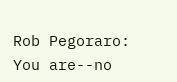Rob Pegoraro: You are--no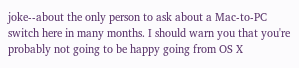joke--about the only person to ask about a Mac-to-PC switch here in many months. I should warn you that you're probably not going to be happy going from OS X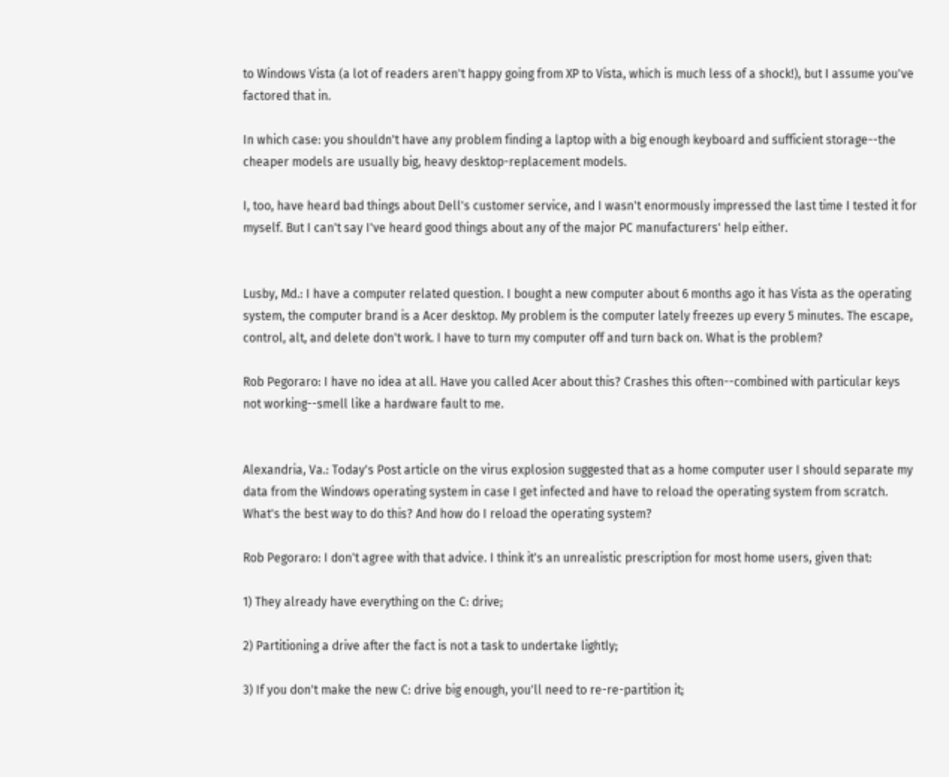to Windows Vista (a lot of readers aren't happy going from XP to Vista, which is much less of a shock!), but I assume you've factored that in.

In which case: you shouldn't have any problem finding a laptop with a big enough keyboard and sufficient storage--the cheaper models are usually big, heavy desktop-replacement models.

I, too, have heard bad things about Dell's customer service, and I wasn't enormously impressed the last time I tested it for myself. But I can't say I've heard good things about any of the major PC manufacturers' help either.


Lusby, Md.: I have a computer related question. I bought a new computer about 6 months ago it has Vista as the operating system, the computer brand is a Acer desktop. My problem is the computer lately freezes up every 5 minutes. The escape, control, alt, and delete don't work. I have to turn my computer off and turn back on. What is the problem?

Rob Pegoraro: I have no idea at all. Have you called Acer about this? Crashes this often--combined with particular keys not working--smell like a hardware fault to me.


Alexandria, Va.: Today's Post article on the virus explosion suggested that as a home computer user I should separate my data from the Windows operating system in case I get infected and have to reload the operating system from scratch. What's the best way to do this? And how do I reload the operating system?

Rob Pegoraro: I don't agree with that advice. I think it's an unrealistic prescription for most home users, given that:

1) They already have everything on the C: drive;

2) Partitioning a drive after the fact is not a task to undertake lightly;

3) If you don't make the new C: drive big enough, you'll need to re-re-partition it;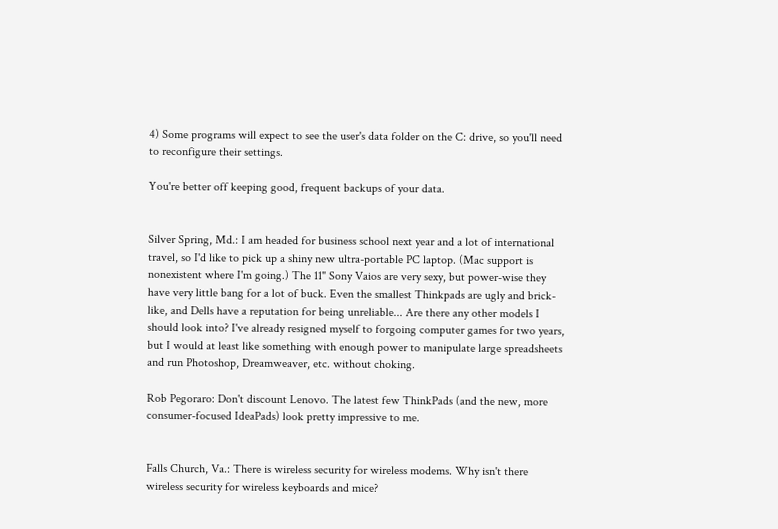4) Some programs will expect to see the user's data folder on the C: drive, so you'll need to reconfigure their settings.

You're better off keeping good, frequent backups of your data.


Silver Spring, Md.: I am headed for business school next year and a lot of international travel, so I'd like to pick up a shiny new ultra-portable PC laptop. (Mac support is nonexistent where I'm going.) The 11" Sony Vaios are very sexy, but power-wise they have very little bang for a lot of buck. Even the smallest Thinkpads are ugly and brick-like, and Dells have a reputation for being unreliable... Are there any other models I should look into? I've already resigned myself to forgoing computer games for two years, but I would at least like something with enough power to manipulate large spreadsheets and run Photoshop, Dreamweaver, etc. without choking.

Rob Pegoraro: Don't discount Lenovo. The latest few ThinkPads (and the new, more consumer-focused IdeaPads) look pretty impressive to me.


Falls Church, Va.: There is wireless security for wireless modems. Why isn't there wireless security for wireless keyboards and mice?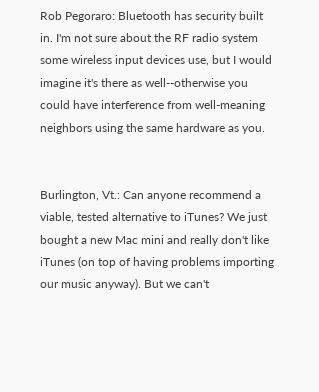Rob Pegoraro: Bluetooth has security built in. I'm not sure about the RF radio system some wireless input devices use, but I would imagine it's there as well--otherwise you could have interference from well-meaning neighbors using the same hardware as you.


Burlington, Vt.: Can anyone recommend a viable, tested alternative to iTunes? We just bought a new Mac mini and really don't like iTunes (on top of having problems importing our music anyway). But we can't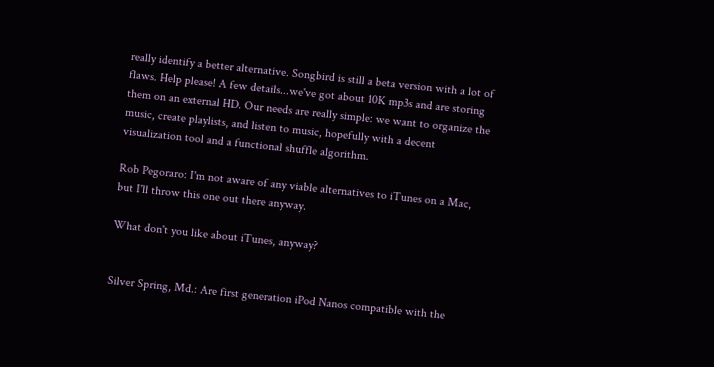really identify a better alternative. Songbird is still a beta version with a lot of flaws. Help please! A few details...we've got about 10K mp3s and are storing them on an external HD. Our needs are really simple: we want to organize the music, create playlists, and listen to music, hopefully with a decent visualization tool and a functional shuffle algorithm.

Rob Pegoraro: I'm not aware of any viable alternatives to iTunes on a Mac, but I'll throw this one out there anyway.

What don't you like about iTunes, anyway?


Silver Spring, Md.: Are first generation iPod Nanos compatible with the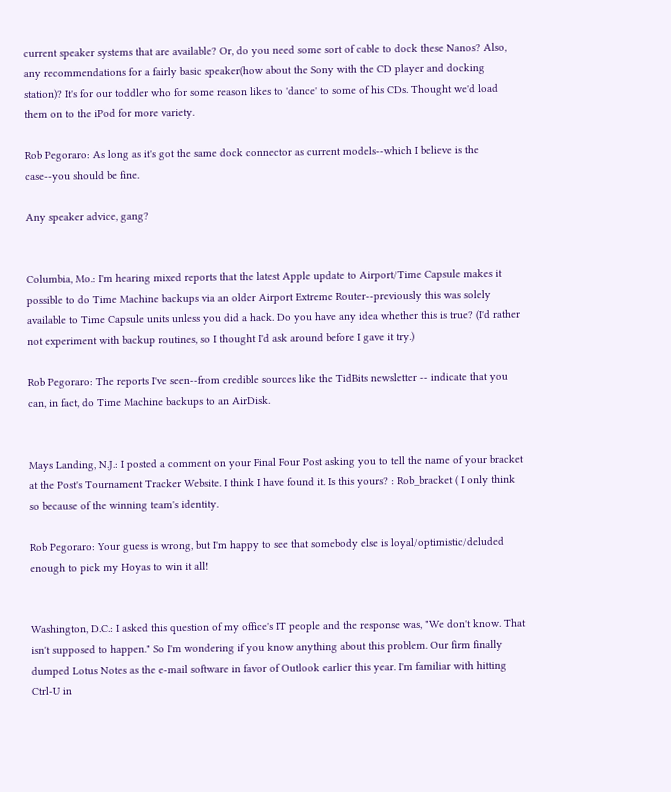current speaker systems that are available? Or, do you need some sort of cable to dock these Nanos? Also, any recommendations for a fairly basic speaker(how about the Sony with the CD player and docking station)? It's for our toddler who for some reason likes to 'dance' to some of his CDs. Thought we'd load them on to the iPod for more variety.

Rob Pegoraro: As long as it's got the same dock connector as current models--which I believe is the case--you should be fine.

Any speaker advice, gang?


Columbia, Mo.: I'm hearing mixed reports that the latest Apple update to Airport/Time Capsule makes it possible to do Time Machine backups via an older Airport Extreme Router--previously this was solely available to Time Capsule units unless you did a hack. Do you have any idea whether this is true? (I'd rather not experiment with backup routines, so I thought I'd ask around before I gave it try.)

Rob Pegoraro: The reports I've seen--from credible sources like the TidBits newsletter -- indicate that you can, in fact, do Time Machine backups to an AirDisk.


Mays Landing, N.J.: I posted a comment on your Final Four Post asking you to tell the name of your bracket at the Post's Tournament Tracker Website. I think I have found it. Is this yours? : Rob_bracket ( I only think so because of the winning team's identity.

Rob Pegoraro: Your guess is wrong, but I'm happy to see that somebody else is loyal/optimistic/deluded enough to pick my Hoyas to win it all!


Washington, D.C.: I asked this question of my office's IT people and the response was, "We don't know. That isn't supposed to happen." So I'm wondering if you know anything about this problem. Our firm finally dumped Lotus Notes as the e-mail software in favor of Outlook earlier this year. I'm familiar with hitting Ctrl-U in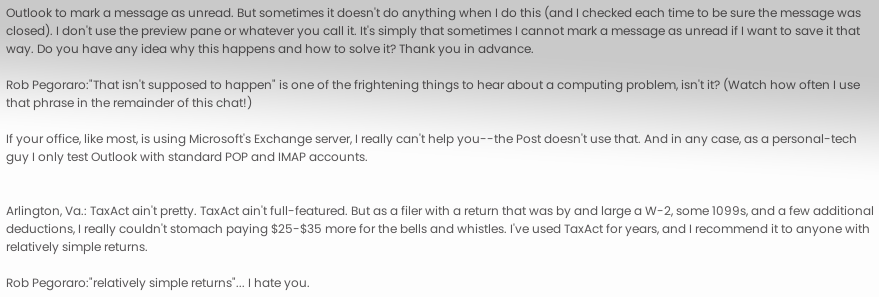Outlook to mark a message as unread. But sometimes it doesn't do anything when I do this (and I checked each time to be sure the message was closed). I don't use the preview pane or whatever you call it. It's simply that sometimes I cannot mark a message as unread if I want to save it that way. Do you have any idea why this happens and how to solve it? Thank you in advance.

Rob Pegoraro:"That isn't supposed to happen" is one of the frightening things to hear about a computing problem, isn't it? (Watch how often I use that phrase in the remainder of this chat!)

If your office, like most, is using Microsoft's Exchange server, I really can't help you--the Post doesn't use that. And in any case, as a personal-tech guy I only test Outlook with standard POP and IMAP accounts.


Arlington, Va.: TaxAct ain't pretty. TaxAct ain't full-featured. But as a filer with a return that was by and large a W-2, some 1099s, and a few additional deductions, I really couldn't stomach paying $25-$35 more for the bells and whistles. I've used TaxAct for years, and I recommend it to anyone with relatively simple returns.

Rob Pegoraro:"relatively simple returns"... I hate you.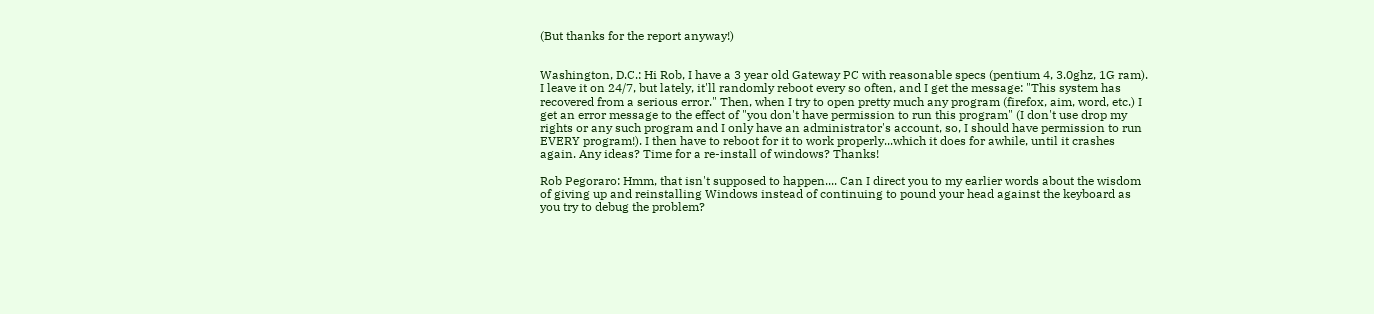(But thanks for the report anyway!)


Washington, D.C.: Hi Rob, I have a 3 year old Gateway PC with reasonable specs (pentium 4, 3.0ghz, 1G ram). I leave it on 24/7, but lately, it'll randomly reboot every so often, and I get the message: "This system has recovered from a serious error." Then, when I try to open pretty much any program (firefox, aim, word, etc.) I get an error message to the effect of "you don't have permission to run this program" (I don't use drop my rights or any such program and I only have an administrator's account, so, I should have permission to run EVERY program!). I then have to reboot for it to work properly...which it does for awhile, until it crashes again. Any ideas? Time for a re-install of windows? Thanks!

Rob Pegoraro: Hmm, that isn't supposed to happen.... Can I direct you to my earlier words about the wisdom of giving up and reinstalling Windows instead of continuing to pound your head against the keyboard as you try to debug the problem?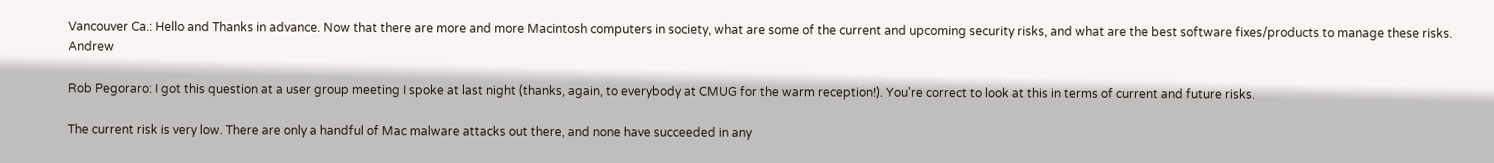Vancouver Ca.: Hello and Thanks in advance. Now that there are more and more Macintosh computers in society, what are some of the current and upcoming security risks, and what are the best software fixes/products to manage these risks. Andrew

Rob Pegoraro: I got this question at a user group meeting I spoke at last night (thanks, again, to everybody at CMUG for the warm reception!). You're correct to look at this in terms of current and future risks.

The current risk is very low. There are only a handful of Mac malware attacks out there, and none have succeeded in any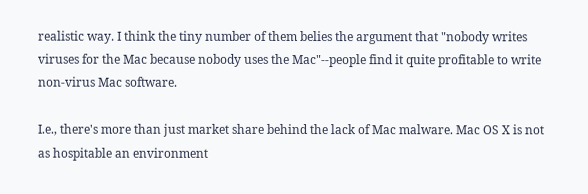realistic way. I think the tiny number of them belies the argument that "nobody writes viruses for the Mac because nobody uses the Mac"--people find it quite profitable to write non-virus Mac software.

I.e., there's more than just market share behind the lack of Mac malware. Mac OS X is not as hospitable an environment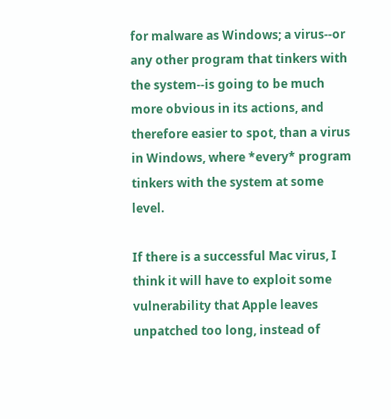for malware as Windows; a virus--or any other program that tinkers with the system--is going to be much more obvious in its actions, and therefore easier to spot, than a virus in Windows, where *every* program tinkers with the system at some level.

If there is a successful Mac virus, I think it will have to exploit some vulnerability that Apple leaves unpatched too long, instead of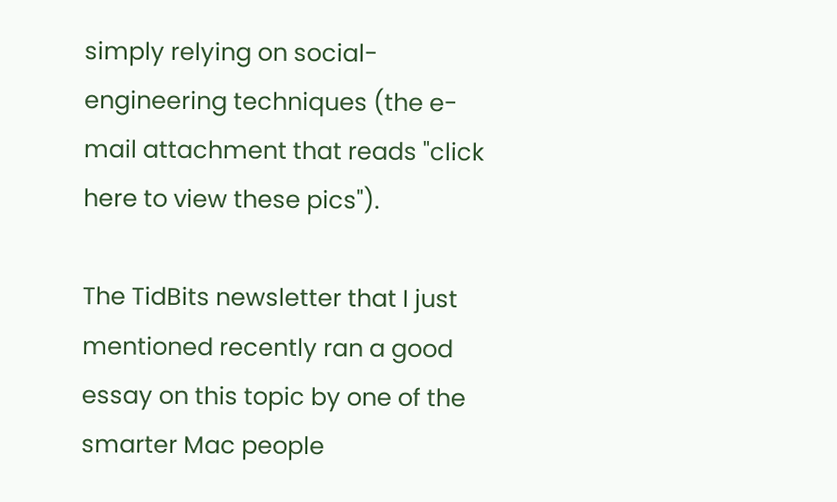simply relying on social-engineering techniques (the e-mail attachment that reads "click here to view these pics").

The TidBits newsletter that I just mentioned recently ran a good essay on this topic by one of the smarter Mac people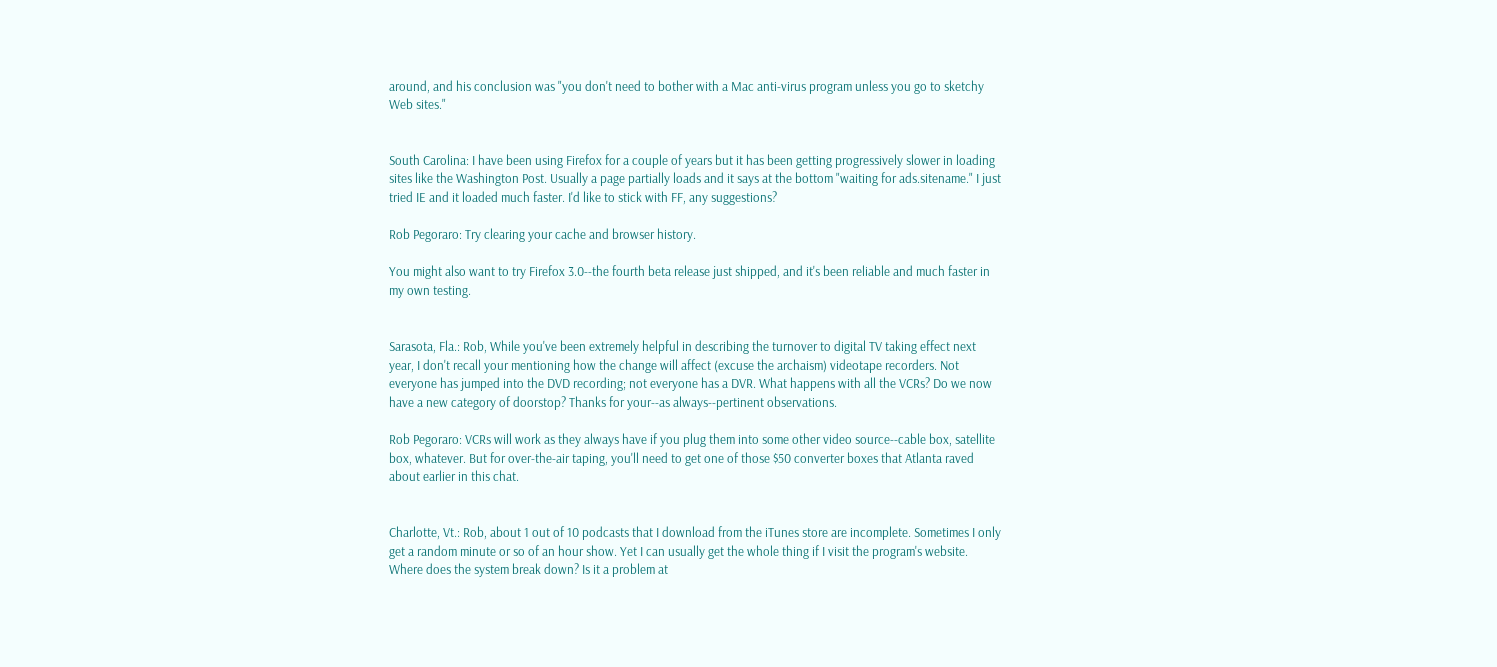around, and his conclusion was "you don't need to bother with a Mac anti-virus program unless you go to sketchy Web sites."


South Carolina: I have been using Firefox for a couple of years but it has been getting progressively slower in loading sites like the Washington Post. Usually a page partially loads and it says at the bottom "waiting for ads.sitename." I just tried IE and it loaded much faster. I'd like to stick with FF, any suggestions?

Rob Pegoraro: Try clearing your cache and browser history.

You might also want to try Firefox 3.0--the fourth beta release just shipped, and it's been reliable and much faster in my own testing.


Sarasota, Fla.: Rob, While you've been extremely helpful in describing the turnover to digital TV taking effect next year, I don't recall your mentioning how the change will affect (excuse the archaism) videotape recorders. Not everyone has jumped into the DVD recording; not everyone has a DVR. What happens with all the VCRs? Do we now have a new category of doorstop? Thanks for your--as always--pertinent observations.

Rob Pegoraro: VCRs will work as they always have if you plug them into some other video source--cable box, satellite box, whatever. But for over-the-air taping, you'll need to get one of those $50 converter boxes that Atlanta raved about earlier in this chat.


Charlotte, Vt.: Rob, about 1 out of 10 podcasts that I download from the iTunes store are incomplete. Sometimes I only get a random minute or so of an hour show. Yet I can usually get the whole thing if I visit the program's website. Where does the system break down? Is it a problem at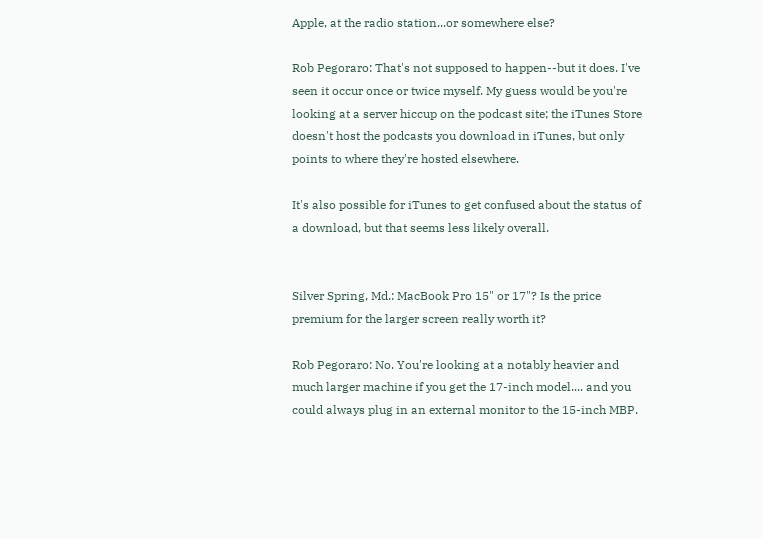Apple, at the radio station...or somewhere else?

Rob Pegoraro: That's not supposed to happen--but it does. I've seen it occur once or twice myself. My guess would be you're looking at a server hiccup on the podcast site; the iTunes Store doesn't host the podcasts you download in iTunes, but only points to where they're hosted elsewhere.

It's also possible for iTunes to get confused about the status of a download, but that seems less likely overall.


Silver Spring, Md.: MacBook Pro 15" or 17"? Is the price premium for the larger screen really worth it?

Rob Pegoraro: No. You're looking at a notably heavier and much larger machine if you get the 17-inch model.... and you could always plug in an external monitor to the 15-inch MBP.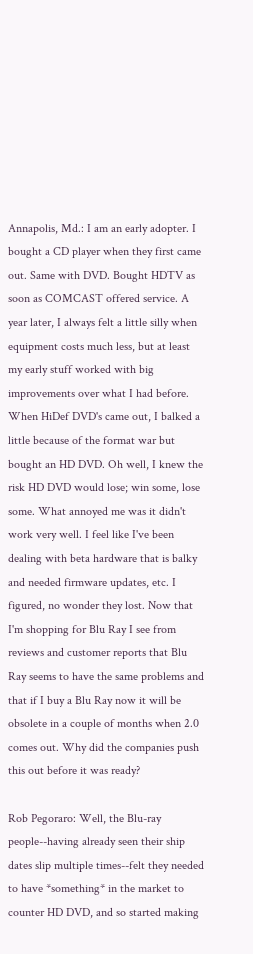Annapolis, Md.: I am an early adopter. I bought a CD player when they first came out. Same with DVD. Bought HDTV as soon as COMCAST offered service. A year later, I always felt a little silly when equipment costs much less, but at least my early stuff worked with big improvements over what I had before. When HiDef DVD's came out, I balked a little because of the format war but bought an HD DVD. Oh well, I knew the risk HD DVD would lose; win some, lose some. What annoyed me was it didn't work very well. I feel like I've been dealing with beta hardware that is balky and needed firmware updates, etc. I figured, no wonder they lost. Now that I'm shopping for Blu Ray I see from reviews and customer reports that Blu Ray seems to have the same problems and that if I buy a Blu Ray now it will be obsolete in a couple of months when 2.0 comes out. Why did the companies push this out before it was ready?

Rob Pegoraro: Well, the Blu-ray people--having already seen their ship dates slip multiple times--felt they needed to have *something* in the market to counter HD DVD, and so started making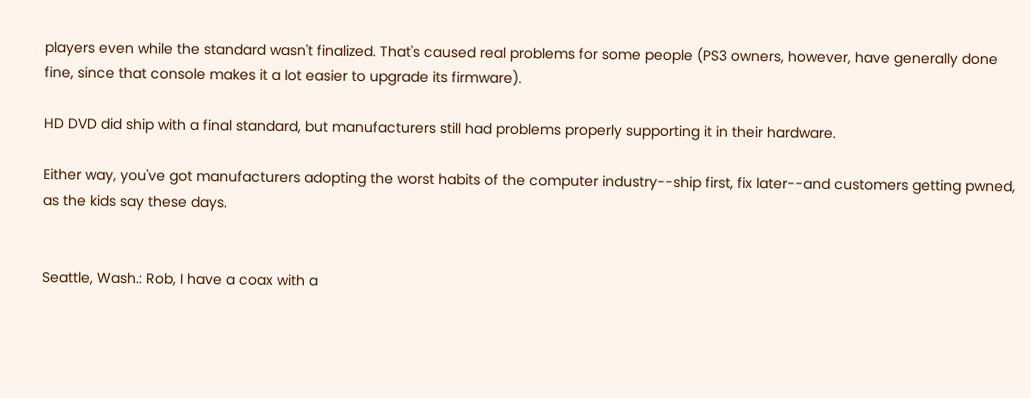players even while the standard wasn't finalized. That's caused real problems for some people (PS3 owners, however, have generally done fine, since that console makes it a lot easier to upgrade its firmware).

HD DVD did ship with a final standard, but manufacturers still had problems properly supporting it in their hardware.

Either way, you've got manufacturers adopting the worst habits of the computer industry--ship first, fix later--and customers getting pwned, as the kids say these days.


Seattle, Wash.: Rob, I have a coax with a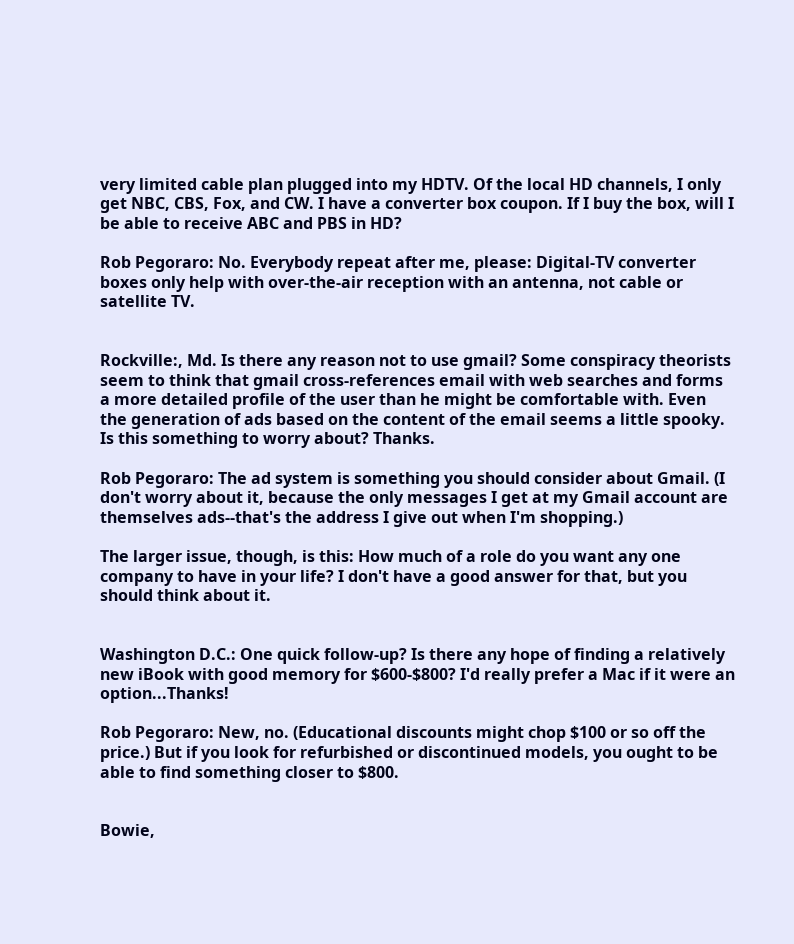very limited cable plan plugged into my HDTV. Of the local HD channels, I only get NBC, CBS, Fox, and CW. I have a converter box coupon. If I buy the box, will I be able to receive ABC and PBS in HD?

Rob Pegoraro: No. Everybody repeat after me, please: Digital-TV converter boxes only help with over-the-air reception with an antenna, not cable or satellite TV.


Rockville:, Md. Is there any reason not to use gmail? Some conspiracy theorists seem to think that gmail cross-references email with web searches and forms a more detailed profile of the user than he might be comfortable with. Even the generation of ads based on the content of the email seems a little spooky. Is this something to worry about? Thanks.

Rob Pegoraro: The ad system is something you should consider about Gmail. (I don't worry about it, because the only messages I get at my Gmail account are themselves ads--that's the address I give out when I'm shopping.)

The larger issue, though, is this: How much of a role do you want any one company to have in your life? I don't have a good answer for that, but you should think about it.


Washington D.C.: One quick follow-up? Is there any hope of finding a relatively new iBook with good memory for $600-$800? I'd really prefer a Mac if it were an option...Thanks!

Rob Pegoraro: New, no. (Educational discounts might chop $100 or so off the price.) But if you look for refurbished or discontinued models, you ought to be able to find something closer to $800.


Bowie,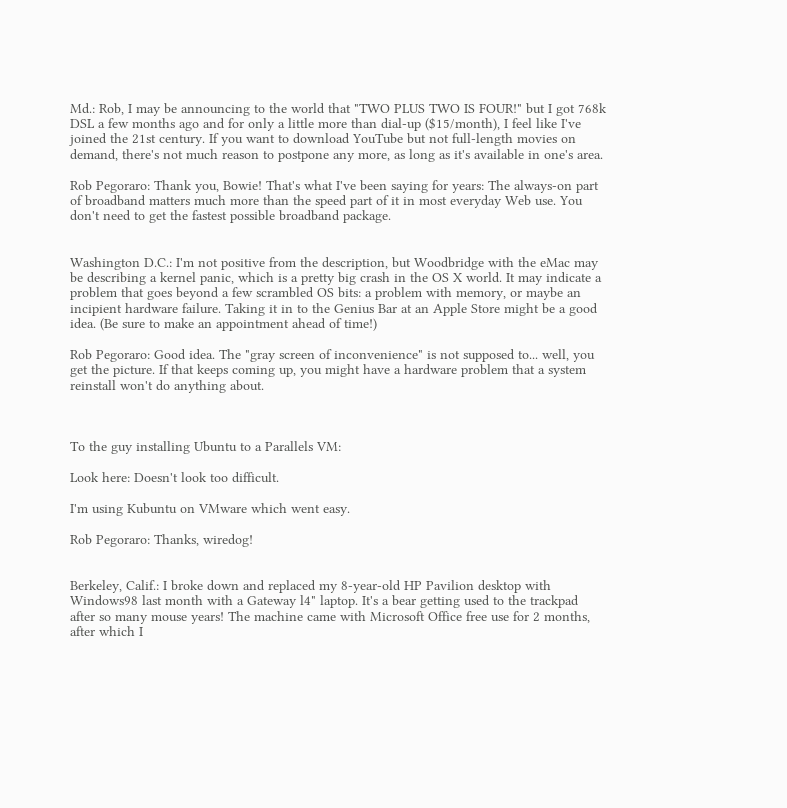Md.: Rob, I may be announcing to the world that "TWO PLUS TWO IS FOUR!" but I got 768k DSL a few months ago and for only a little more than dial-up ($15/month), I feel like I've joined the 21st century. If you want to download YouTube but not full-length movies on demand, there's not much reason to postpone any more, as long as it's available in one's area.

Rob Pegoraro: Thank you, Bowie! That's what I've been saying for years: The always-on part of broadband matters much more than the speed part of it in most everyday Web use. You don't need to get the fastest possible broadband package.


Washington D.C.: I'm not positive from the description, but Woodbridge with the eMac may be describing a kernel panic, which is a pretty big crash in the OS X world. It may indicate a problem that goes beyond a few scrambled OS bits: a problem with memory, or maybe an incipient hardware failure. Taking it in to the Genius Bar at an Apple Store might be a good idea. (Be sure to make an appointment ahead of time!)

Rob Pegoraro: Good idea. The "gray screen of inconvenience" is not supposed to... well, you get the picture. If that keeps coming up, you might have a hardware problem that a system reinstall won't do anything about.



To the guy installing Ubuntu to a Parallels VM:

Look here: Doesn't look too difficult.

I'm using Kubuntu on VMware which went easy.

Rob Pegoraro: Thanks, wiredog!


Berkeley, Calif.: I broke down and replaced my 8-year-old HP Pavilion desktop with Windows98 last month with a Gateway l4" laptop. It's a bear getting used to the trackpad after so many mouse years! The machine came with Microsoft Office free use for 2 months, after which I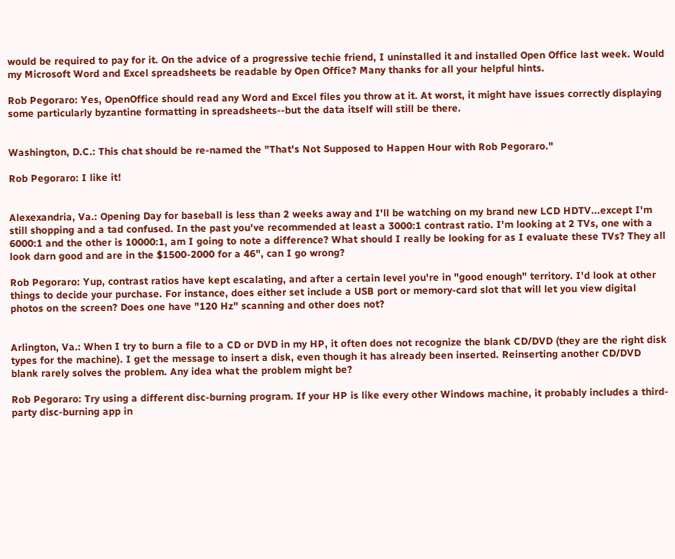would be required to pay for it. On the advice of a progressive techie friend, I uninstalled it and installed Open Office last week. Would my Microsoft Word and Excel spreadsheets be readable by Open Office? Many thanks for all your helpful hints.

Rob Pegoraro: Yes, OpenOffice should read any Word and Excel files you throw at it. At worst, it might have issues correctly displaying some particularly byzantine formatting in spreadsheets--but the data itself will still be there.


Washington, D.C.: This chat should be re-named the "That's Not Supposed to Happen Hour with Rob Pegoraro."

Rob Pegoraro: I like it!


Alexexandria, Va.: Opening Day for baseball is less than 2 weeks away and I'll be watching on my brand new LCD HDTV...except I'm still shopping and a tad confused. In the past you've recommended at least a 3000:1 contrast ratio. I'm looking at 2 TVs, one with a 6000:1 and the other is 10000:1, am I going to note a difference? What should I really be looking for as I evaluate these TVs? They all look darn good and are in the $1500-2000 for a 46", can I go wrong?

Rob Pegoraro: Yup, contrast ratios have kept escalating, and after a certain level you're in "good enough" territory. I'd look at other things to decide your purchase. For instance, does either set include a USB port or memory-card slot that will let you view digital photos on the screen? Does one have "120 Hz" scanning and other does not?


Arlington, Va.: When I try to burn a file to a CD or DVD in my HP, it often does not recognize the blank CD/DVD (they are the right disk types for the machine). I get the message to insert a disk, even though it has already been inserted. Reinserting another CD/DVD blank rarely solves the problem. Any idea what the problem might be?

Rob Pegoraro: Try using a different disc-burning program. If your HP is like every other Windows machine, it probably includes a third-party disc-burning app in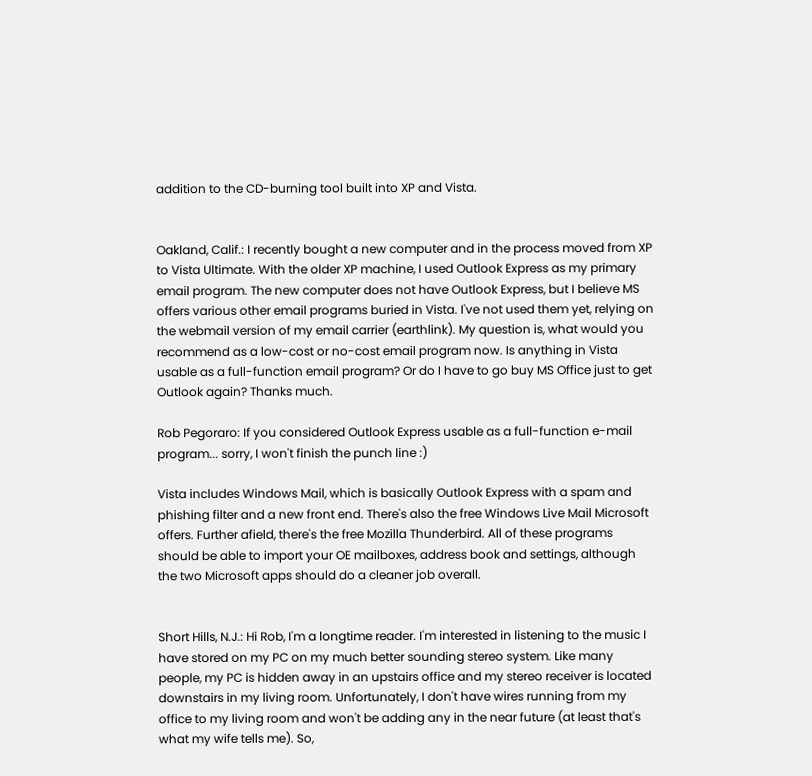addition to the CD-burning tool built into XP and Vista.


Oakland, Calif.: I recently bought a new computer and in the process moved from XP to Vista Ultimate. With the older XP machine, I used Outlook Express as my primary email program. The new computer does not have Outlook Express, but I believe MS offers various other email programs buried in Vista. I've not used them yet, relying on the webmail version of my email carrier (earthlink). My question is, what would you recommend as a low-cost or no-cost email program now. Is anything in Vista usable as a full-function email program? Or do I have to go buy MS Office just to get Outlook again? Thanks much.

Rob Pegoraro: If you considered Outlook Express usable as a full-function e-mail program... sorry, I won't finish the punch line :)

Vista includes Windows Mail, which is basically Outlook Express with a spam and phishing filter and a new front end. There's also the free Windows Live Mail Microsoft offers. Further afield, there's the free Mozilla Thunderbird. All of these programs should be able to import your OE mailboxes, address book and settings, although the two Microsoft apps should do a cleaner job overall.


Short Hills, N.J.: Hi Rob, I'm a longtime reader. I'm interested in listening to the music I have stored on my PC on my much better sounding stereo system. Like many people, my PC is hidden away in an upstairs office and my stereo receiver is located downstairs in my living room. Unfortunately, I don't have wires running from my office to my living room and won't be adding any in the near future (at least that's what my wife tells me). So,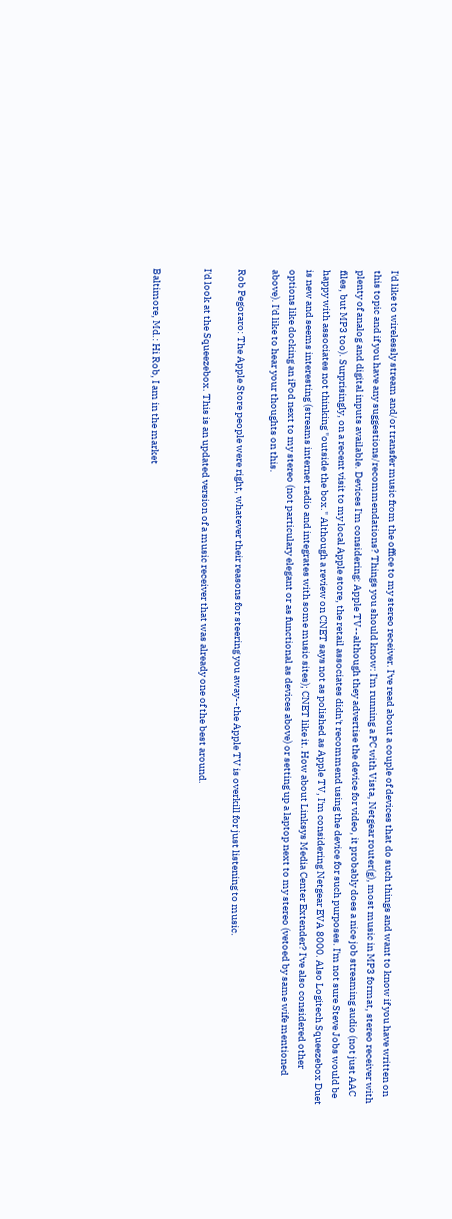I'd like to wirelessly stream and/or transfer music from the office to my stereo receiver. I've read about a couple of devices that do such things and want to know if you have written on this topic and if you have any suggestions/recommendations? Things you should know: I'm running a PC with Vista, Netgear router(g), most music in MP3 format, stereo receiver with plenty of analog and digital inputs available. Devices I'm considering: Apple TV--although they advertise the device for video, it probably does a nice job streaming audio (not just AAC files, but MP3 too). Surprisingly, on a recent visit to my local Apple store, the retail associates didn't recommend using the device for such purposes. I'm not sure Steve Jobs would be happy with associates not thinking "outside the box." Although a review on CNET says not as polished as Apple TV, I'm considering Netgear EVA 8000. Also Logitech Squeezebox Duet is new and seems interesting (streams internet radio and integrates with some music sites); CNET like it. How about Linksys Media Center Extender? I've also considered other options like docking an iPod next to my stereo (not particulary elegant or as functional as devices above) or setting up a laptop next to my stereo (vetoed by same wife mentioned above). I'd like to hear your thoughts on this.

Rob Pegoraro: The Apple Store people were right, whatever their reasons for steering you away--the Apple TV is overkill for just listening to music.

I'd look at the Squeezebox. This is an updated version of a music receiver that was already one of the best around.


Baltimore, Md.: Hi Rob, I am in the market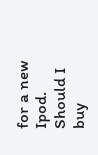for a new Ipod. Should I buy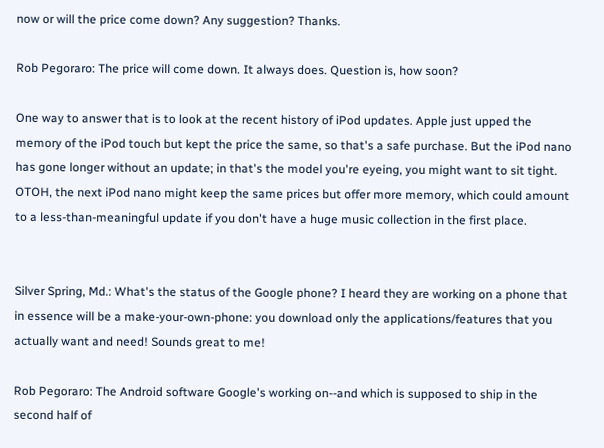now or will the price come down? Any suggestion? Thanks.

Rob Pegoraro: The price will come down. It always does. Question is, how soon?

One way to answer that is to look at the recent history of iPod updates. Apple just upped the memory of the iPod touch but kept the price the same, so that's a safe purchase. But the iPod nano has gone longer without an update; in that's the model you're eyeing, you might want to sit tight. OTOH, the next iPod nano might keep the same prices but offer more memory, which could amount to a less-than-meaningful update if you don't have a huge music collection in the first place.


Silver Spring, Md.: What's the status of the Google phone? I heard they are working on a phone that in essence will be a make-your-own-phone: you download only the applications/features that you actually want and need! Sounds great to me!

Rob Pegoraro: The Android software Google's working on--and which is supposed to ship in the second half of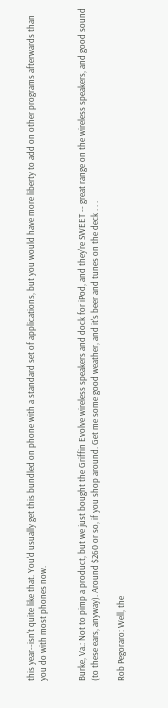this year--isn't quite like that. You'd usually get this bundled on phone with a standard set of applications, but you would have more liberty to add on other programs afterwards than you do with most phones now.


Burke, Va.: Not to pimp a product, but we just bought the Griffin Evolve wireless speakers and dock for iPod, and they're SWEET -- great range on the wireless speakers, and good sound (to these ears, anyway). Around $260 or so, if you shop around. Get me some good weather, and it's beer and tunes on the deck . . .

Rob Pegoraro: Well, the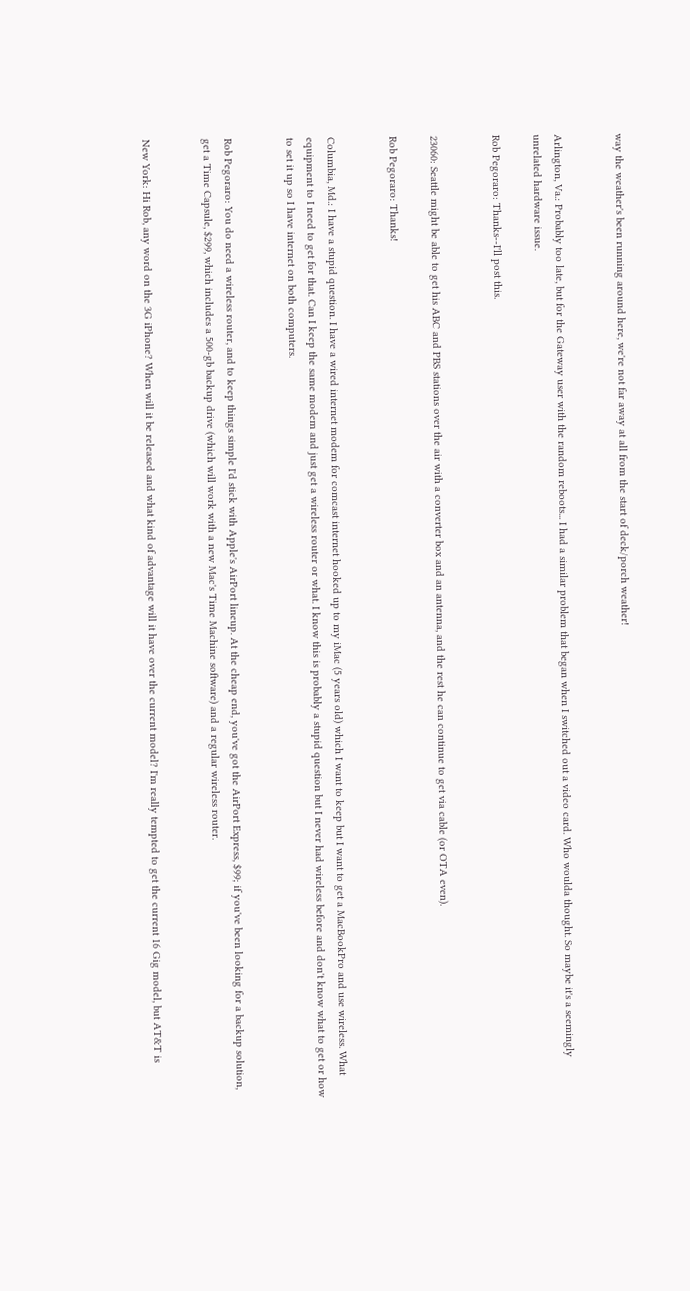way the weather's been running around here, we're not far away at all from the start of deck/porch weather!


Arlington, Va.: Probably too late, but for the Gateway user with the random reboots... I had a similar problem that began when I switched out a video card. Who woulda thought. So maybe it's a seemingly unrelated hardware issue.

Rob Pegoraro: Thanks--I'll post this.


23060: Seattle might be able to get his ABC and PBS stations over the air with a converter box and an antenna, and the rest he can continue to get via cable (or OTA even).

Rob Pegoraro: Thanks!


Columbia, Md.: I have a stupid question. I have a wired internet modem for comcast internet hooked up to my iMac (5 years old) which I want to keep but I want to get a MacBookPro and use wireless. What equipment to I need to get for that. Can I keep the same modem and just get a wireless router or what. I know this is probably a stupid question but I never had wireless before and don't know what to get or how to set it up so I have internet on both computers.


Rob Pegoraro: You do need a wireless router, and to keep things simple I'd stick with Apple's AirPort lineup. At the cheap end, you've got the AirPort Express, $99; if you've been looking for a backup solution, get a Time Capsule, $299, which includes a 500-gb backup drive (which will work with a new Mac's Time Machine software) and a regular wireless router.


New York: Hi Rob, any word on the 3G iPhone? When will it be released and what kind of advantage will it have over the current model? I'm really tempted to get the current 16 Gig model, but AT&T is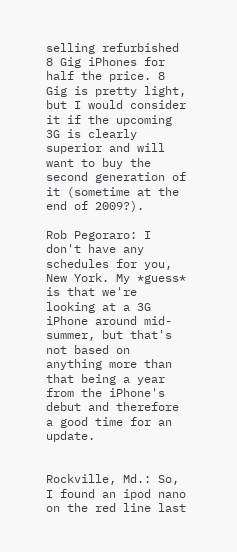selling refurbished 8 Gig iPhones for half the price. 8 Gig is pretty light, but I would consider it if the upcoming 3G is clearly superior and will want to buy the second generation of it (sometime at the end of 2009?).

Rob Pegoraro: I don't have any schedules for you, New York. My *guess* is that we're looking at a 3G iPhone around mid-summer, but that's not based on anything more than that being a year from the iPhone's debut and therefore a good time for an update.


Rockville, Md.: So, I found an ipod nano on the red line last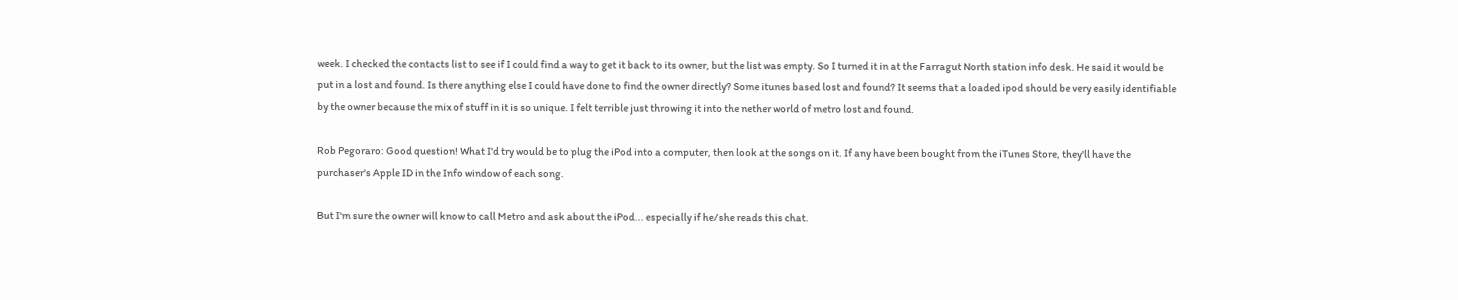week. I checked the contacts list to see if I could find a way to get it back to its owner, but the list was empty. So I turned it in at the Farragut North station info desk. He said it would be put in a lost and found. Is there anything else I could have done to find the owner directly? Some itunes based lost and found? It seems that a loaded ipod should be very easily identifiable by the owner because the mix of stuff in it is so unique. I felt terrible just throwing it into the nether world of metro lost and found.

Rob Pegoraro: Good question! What I'd try would be to plug the iPod into a computer, then look at the songs on it. If any have been bought from the iTunes Store, they'll have the purchaser's Apple ID in the Info window of each song.

But I'm sure the owner will know to call Metro and ask about the iPod... especially if he/she reads this chat.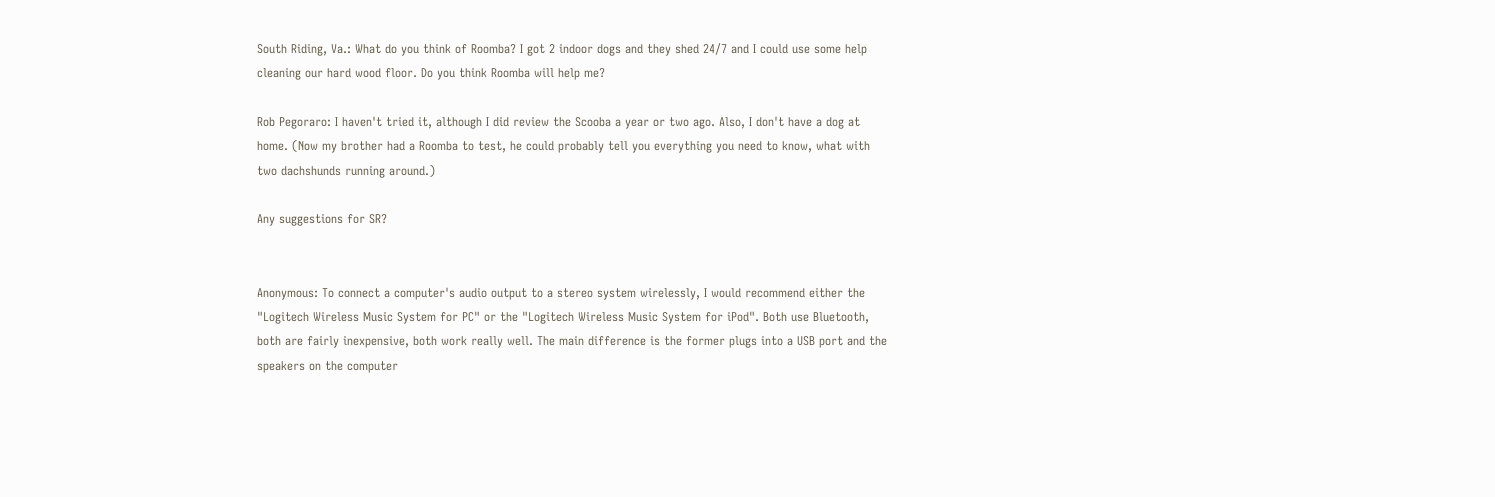South Riding, Va.: What do you think of Roomba? I got 2 indoor dogs and they shed 24/7 and I could use some help cleaning our hard wood floor. Do you think Roomba will help me?

Rob Pegoraro: I haven't tried it, although I did review the Scooba a year or two ago. Also, I don't have a dog at home. (Now my brother had a Roomba to test, he could probably tell you everything you need to know, what with two dachshunds running around.)

Any suggestions for SR?


Anonymous: To connect a computer's audio output to a stereo system wirelessly, I would recommend either the "Logitech Wireless Music System for PC" or the "Logitech Wireless Music System for iPod". Both use Bluetooth, both are fairly inexpensive, both work really well. The main difference is the former plugs into a USB port and the speakers on the computer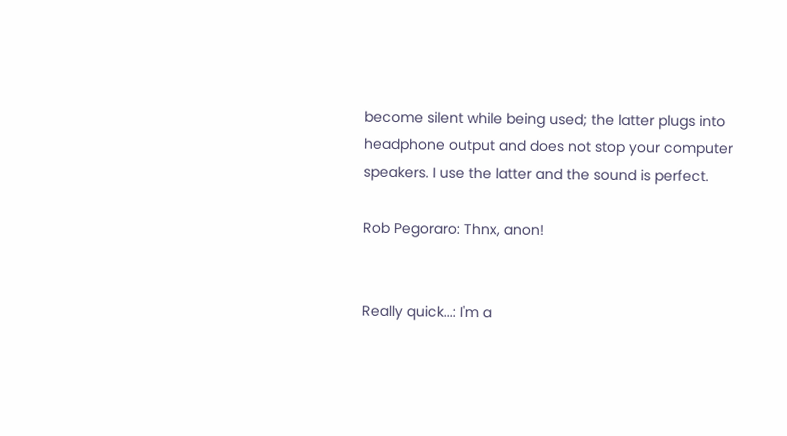become silent while being used; the latter plugs into headphone output and does not stop your computer speakers. I use the latter and the sound is perfect.

Rob Pegoraro: Thnx, anon!


Really quick...: I'm a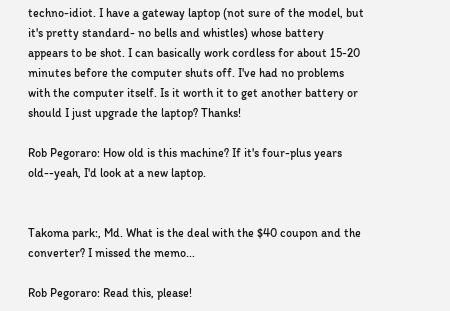techno-idiot. I have a gateway laptop (not sure of the model, but it's pretty standard- no bells and whistles) whose battery appears to be shot. I can basically work cordless for about 15-20 minutes before the computer shuts off. I've had no problems with the computer itself. Is it worth it to get another battery or should I just upgrade the laptop? Thanks!

Rob Pegoraro: How old is this machine? If it's four-plus years old--yeah, I'd look at a new laptop.


Takoma park:, Md. What is the deal with the $40 coupon and the converter? I missed the memo...

Rob Pegoraro: Read this, please!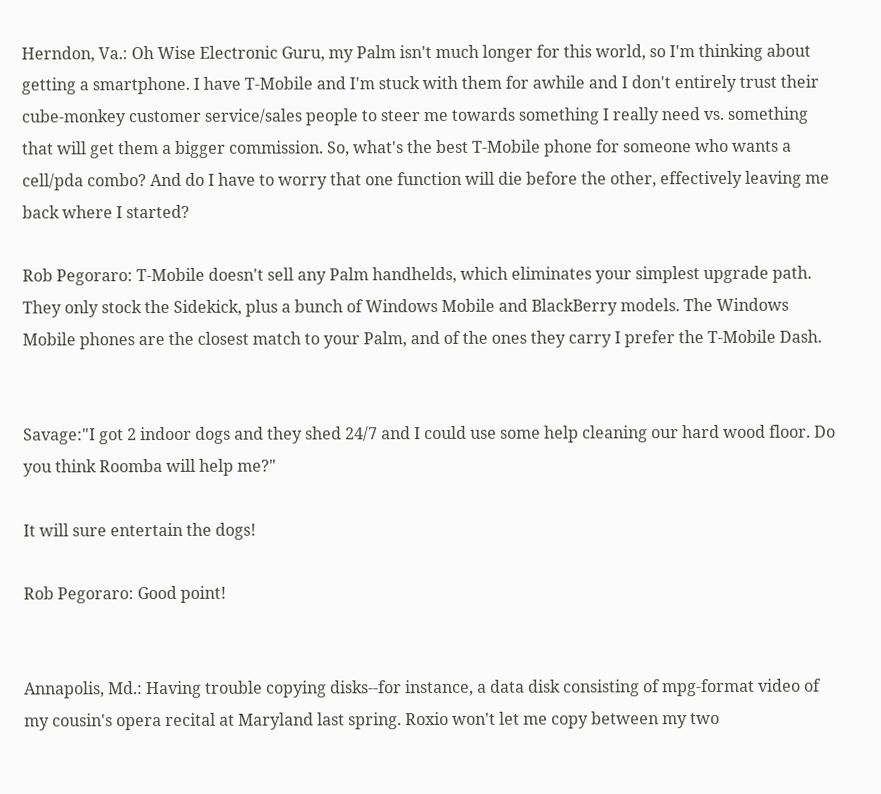Herndon, Va.: Oh Wise Electronic Guru, my Palm isn't much longer for this world, so I'm thinking about getting a smartphone. I have T-Mobile and I'm stuck with them for awhile and I don't entirely trust their cube-monkey customer service/sales people to steer me towards something I really need vs. something that will get them a bigger commission. So, what's the best T-Mobile phone for someone who wants a cell/pda combo? And do I have to worry that one function will die before the other, effectively leaving me back where I started?

Rob Pegoraro: T-Mobile doesn't sell any Palm handhelds, which eliminates your simplest upgrade path. They only stock the Sidekick, plus a bunch of Windows Mobile and BlackBerry models. The Windows Mobile phones are the closest match to your Palm, and of the ones they carry I prefer the T-Mobile Dash.


Savage:"I got 2 indoor dogs and they shed 24/7 and I could use some help cleaning our hard wood floor. Do you think Roomba will help me?"

It will sure entertain the dogs!

Rob Pegoraro: Good point!


Annapolis, Md.: Having trouble copying disks--for instance, a data disk consisting of mpg-format video of my cousin's opera recital at Maryland last spring. Roxio won't let me copy between my two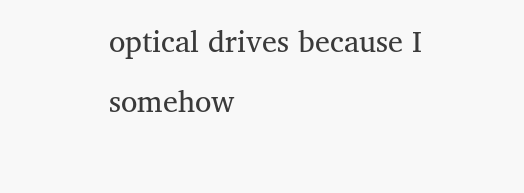optical drives because I somehow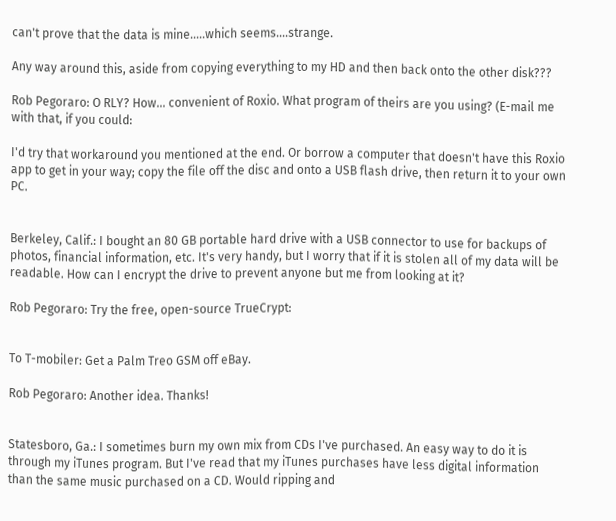can't prove that the data is mine.....which seems....strange.

Any way around this, aside from copying everything to my HD and then back onto the other disk???

Rob Pegoraro: O RLY? How... convenient of Roxio. What program of theirs are you using? (E-mail me with that, if you could:

I'd try that workaround you mentioned at the end. Or borrow a computer that doesn't have this Roxio app to get in your way; copy the file off the disc and onto a USB flash drive, then return it to your own PC.


Berkeley, Calif.: I bought an 80 GB portable hard drive with a USB connector to use for backups of photos, financial information, etc. It's very handy, but I worry that if it is stolen all of my data will be readable. How can I encrypt the drive to prevent anyone but me from looking at it?

Rob Pegoraro: Try the free, open-source TrueCrypt:


To T-mobiler: Get a Palm Treo GSM off eBay.

Rob Pegoraro: Another idea. Thanks!


Statesboro, Ga.: I sometimes burn my own mix from CDs I've purchased. An easy way to do it is through my iTunes program. But I've read that my iTunes purchases have less digital information than the same music purchased on a CD. Would ripping and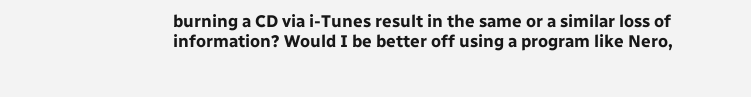burning a CD via i-Tunes result in the same or a similar loss of information? Would I be better off using a program like Nero,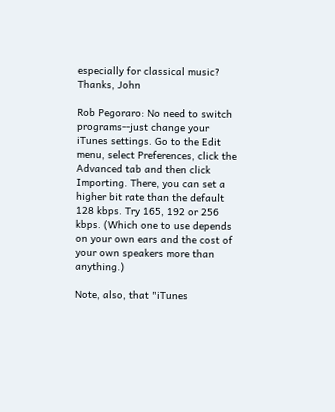especially for classical music? Thanks, John

Rob Pegoraro: No need to switch programs--just change your iTunes settings. Go to the Edit menu, select Preferences, click the Advanced tab and then click Importing. There, you can set a higher bit rate than the default 128 kbps. Try 165, 192 or 256 kbps. (Which one to use depends on your own ears and the cost of your own speakers more than anything.)

Note, also, that "iTunes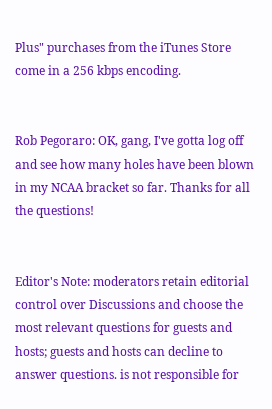Plus" purchases from the iTunes Store come in a 256 kbps encoding.


Rob Pegoraro: OK, gang, I've gotta log off and see how many holes have been blown in my NCAA bracket so far. Thanks for all the questions!


Editor's Note: moderators retain editorial control over Discussions and choose the most relevant questions for guests and hosts; guests and hosts can decline to answer questions. is not responsible for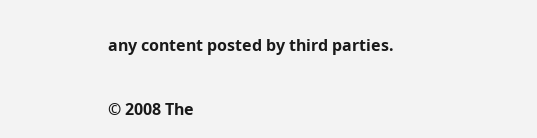any content posted by third parties.

© 2008 The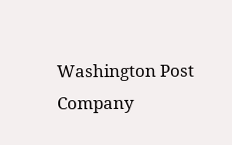Washington Post Company